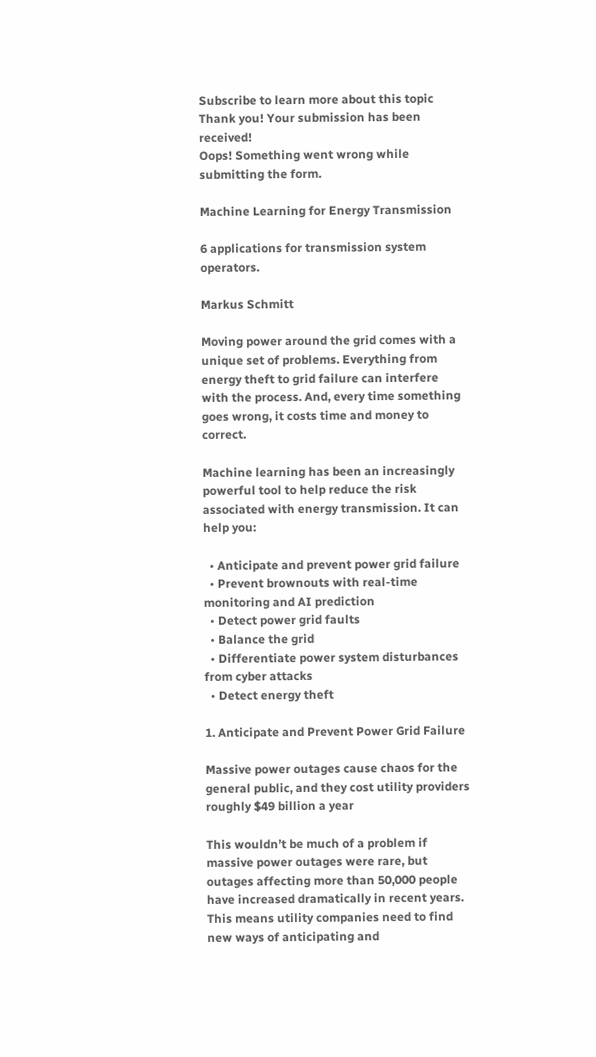Subscribe to learn more about this topic
Thank you! Your submission has been received!
Oops! Something went wrong while submitting the form.

Machine Learning for Energy Transmission

6 applications for transmission system operators.

Markus Schmitt

Moving power around the grid comes with a unique set of problems. Everything from energy theft to grid failure can interfere with the process. And, every time something goes wrong, it costs time and money to correct.

Machine learning has been an increasingly powerful tool to help reduce the risk associated with energy transmission. It can help you:

  • Anticipate and prevent power grid failure
  • Prevent brownouts with real-time monitoring and AI prediction
  • Detect power grid faults
  • Balance the grid
  • Differentiate power system disturbances from cyber attacks
  • Detect energy theft

1. Anticipate and Prevent Power Grid Failure

Massive power outages cause chaos for the general public, and they cost utility providers roughly $49 billion a year

This wouldn’t be much of a problem if massive power outages were rare, but outages affecting more than 50,000 people have increased dramatically in recent years. This means utility companies need to find new ways of anticipating and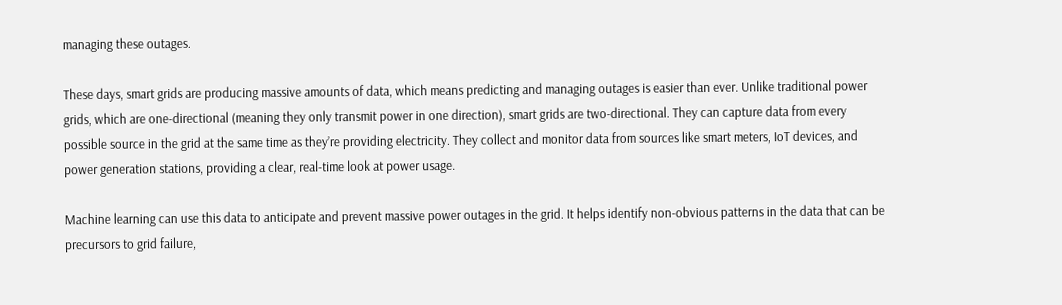managing these outages.

These days, smart grids are producing massive amounts of data, which means predicting and managing outages is easier than ever. Unlike traditional power grids, which are one-directional (meaning they only transmit power in one direction), smart grids are two-directional. They can capture data from every possible source in the grid at the same time as they’re providing electricity. They collect and monitor data from sources like smart meters, IoT devices, and power generation stations, providing a clear, real-time look at power usage.

Machine learning can use this data to anticipate and prevent massive power outages in the grid. It helps identify non-obvious patterns in the data that can be precursors to grid failure,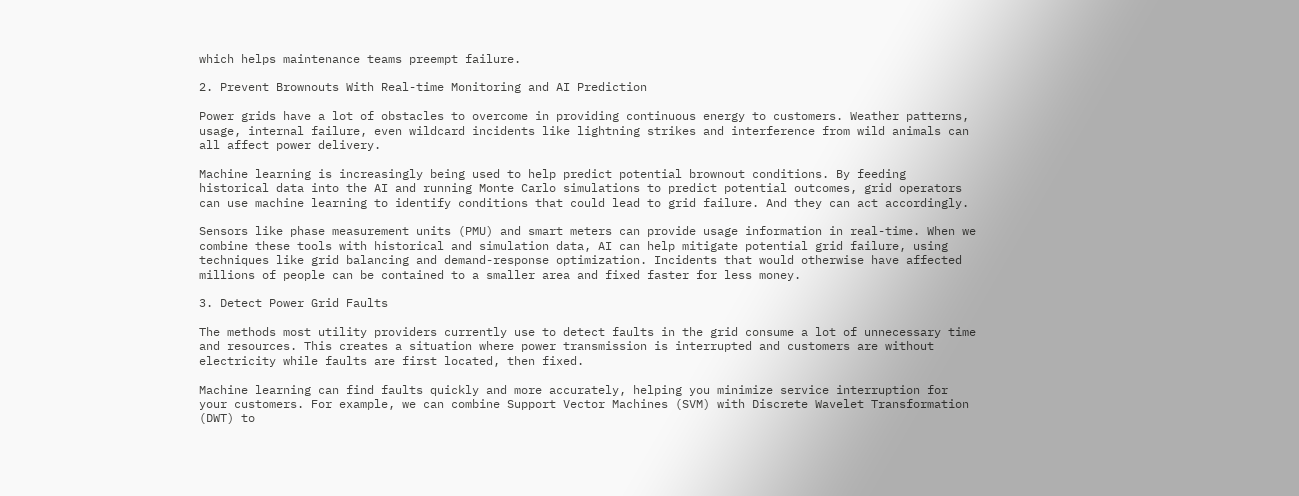which helps maintenance teams preempt failure.

2. Prevent Brownouts With Real-time Monitoring and AI Prediction

Power grids have a lot of obstacles to overcome in providing continuous energy to customers. Weather patterns, usage, internal failure, even wildcard incidents like lightning strikes and interference from wild animals can all affect power delivery.

Machine learning is increasingly being used to help predict potential brownout conditions. By feeding historical data into the AI and running Monte Carlo simulations to predict potential outcomes, grid operators can use machine learning to identify conditions that could lead to grid failure. And they can act accordingly.

Sensors like phase measurement units (PMU) and smart meters can provide usage information in real-time. When we combine these tools with historical and simulation data, AI can help mitigate potential grid failure, using techniques like grid balancing and demand-response optimization. Incidents that would otherwise have affected millions of people can be contained to a smaller area and fixed faster for less money.

3. Detect Power Grid Faults

The methods most utility providers currently use to detect faults in the grid consume a lot of unnecessary time and resources. This creates a situation where power transmission is interrupted and customers are without electricity while faults are first located, then fixed.

Machine learning can find faults quickly and more accurately, helping you minimize service interruption for your customers. For example, we can combine Support Vector Machines (SVM) with Discrete Wavelet Transformation (DWT) to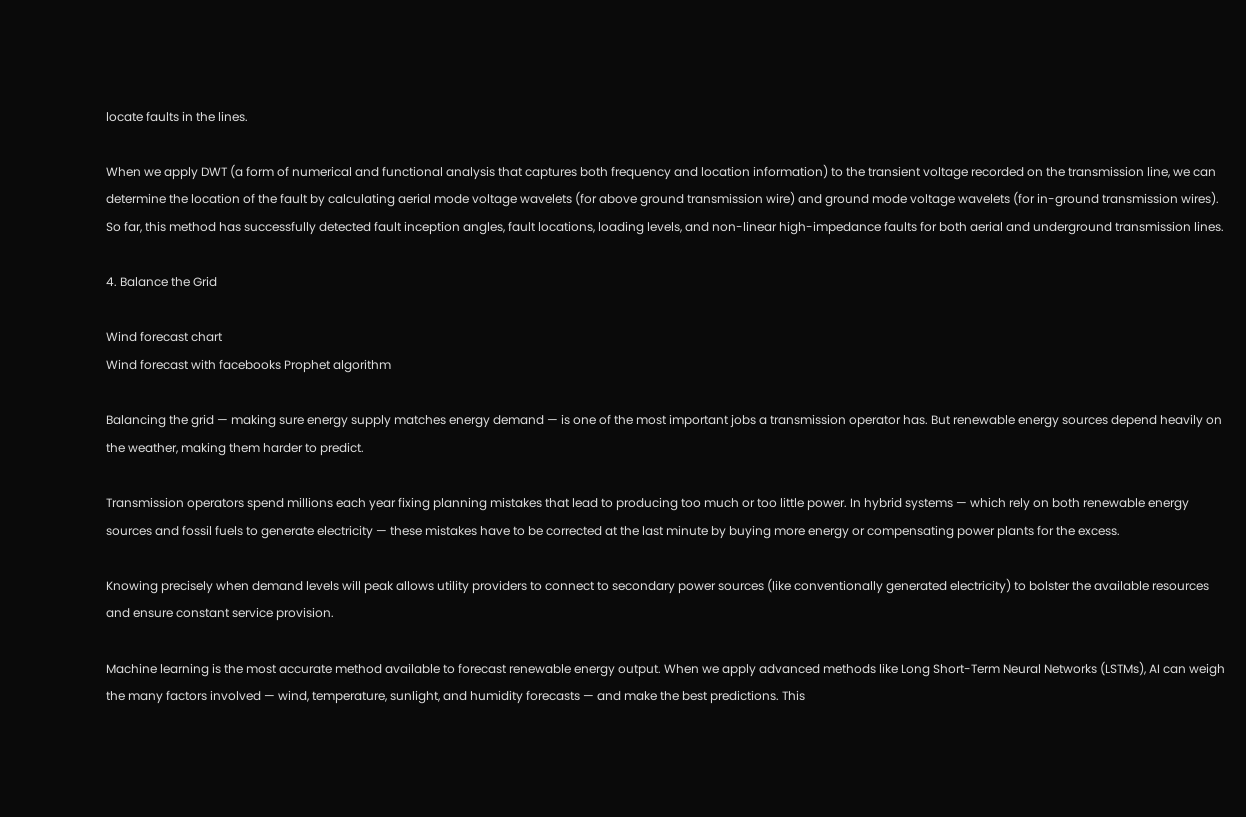locate faults in the lines.

When we apply DWT (a form of numerical and functional analysis that captures both frequency and location information) to the transient voltage recorded on the transmission line, we can determine the location of the fault by calculating aerial mode voltage wavelets (for above ground transmission wire) and ground mode voltage wavelets (for in-ground transmission wires). So far, this method has successfully detected fault inception angles, fault locations, loading levels, and non-linear high-impedance faults for both aerial and underground transmission lines.

4. Balance the Grid

Wind forecast chart
Wind forecast with facebooks Prophet algorithm

Balancing the grid — making sure energy supply matches energy demand — is one of the most important jobs a transmission operator has. But renewable energy sources depend heavily on the weather, making them harder to predict.

Transmission operators spend millions each year fixing planning mistakes that lead to producing too much or too little power. In hybrid systems — which rely on both renewable energy sources and fossil fuels to generate electricity — these mistakes have to be corrected at the last minute by buying more energy or compensating power plants for the excess.

Knowing precisely when demand levels will peak allows utility providers to connect to secondary power sources (like conventionally generated electricity) to bolster the available resources and ensure constant service provision.

Machine learning is the most accurate method available to forecast renewable energy output. When we apply advanced methods like Long Short-Term Neural Networks (LSTMs), AI can weigh the many factors involved — wind, temperature, sunlight, and humidity forecasts — and make the best predictions. This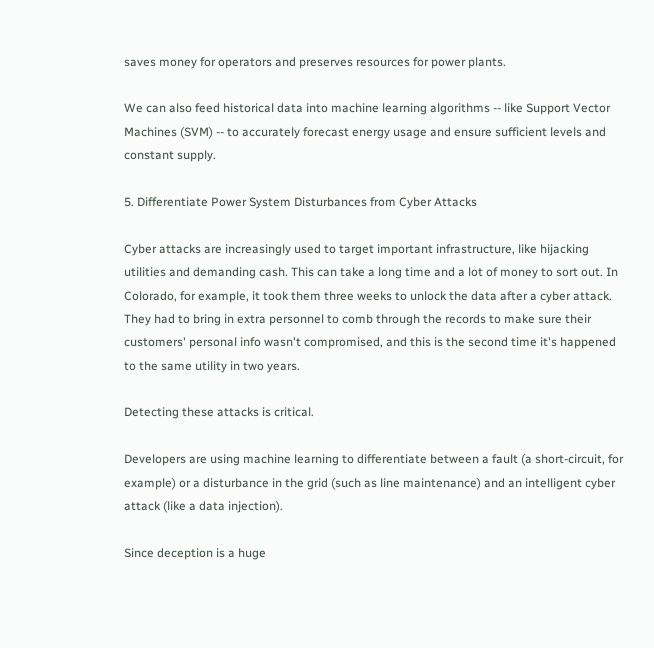saves money for operators and preserves resources for power plants.

We can also feed historical data into machine learning algorithms -- like Support Vector Machines (SVM) -- to accurately forecast energy usage and ensure sufficient levels and constant supply.

5. Differentiate Power System Disturbances from Cyber Attacks

Cyber attacks are increasingly used to target important infrastructure, like hijacking utilities and demanding cash. This can take a long time and a lot of money to sort out. In Colorado, for example, it took them three weeks to unlock the data after a cyber attack. They had to bring in extra personnel to comb through the records to make sure their customers' personal info wasn't compromised, and this is the second time it's happened to the same utility in two years.

Detecting these attacks is critical.

Developers are using machine learning to differentiate between a fault (a short-circuit, for example) or a disturbance in the grid (such as line maintenance) and an intelligent cyber attack (like a data injection).

Since deception is a huge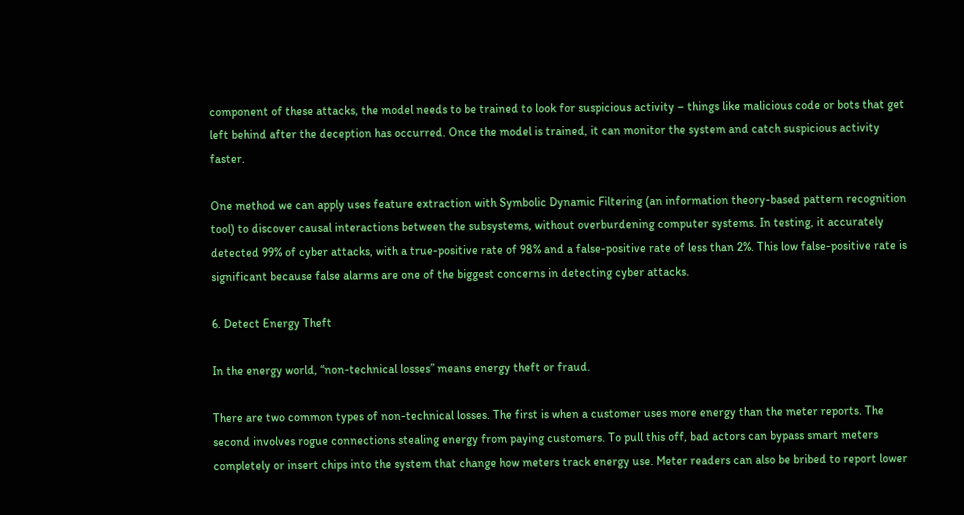component of these attacks, the model needs to be trained to look for suspicious activity – things like malicious code or bots that get left behind after the deception has occurred. Once the model is trained, it can monitor the system and catch suspicious activity faster.

One method we can apply uses feature extraction with Symbolic Dynamic Filtering (an information theory-based pattern recognition tool) to discover causal interactions between the subsystems, without overburdening computer systems. In testing, it accurately detected 99% of cyber attacks, with a true-positive rate of 98% and a false-positive rate of less than 2%. This low false-positive rate is significant because false alarms are one of the biggest concerns in detecting cyber attacks.

6. Detect Energy Theft

In the energy world, “non-technical losses” means energy theft or fraud.

There are two common types of non-technical losses. The first is when a customer uses more energy than the meter reports. The second involves rogue connections stealing energy from paying customers. To pull this off, bad actors can bypass smart meters completely or insert chips into the system that change how meters track energy use. Meter readers can also be bribed to report lower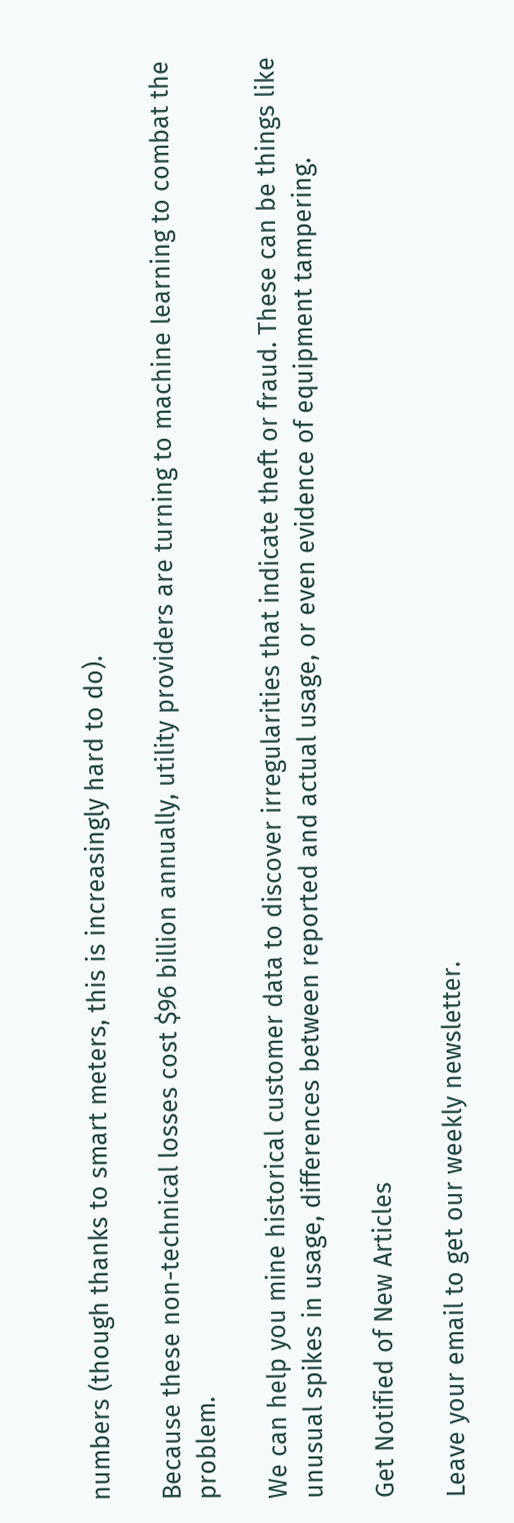numbers (though thanks to smart meters, this is increasingly hard to do).

Because these non-technical losses cost $96 billion annually, utility providers are turning to machine learning to combat the problem.

We can help you mine historical customer data to discover irregularities that indicate theft or fraud. These can be things like unusual spikes in usage, differences between reported and actual usage, or even evidence of equipment tampering.

Get Notified of New Articles

Leave your email to get our weekly newsletter.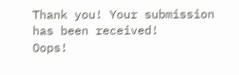Thank you! Your submission has been received!
Oops!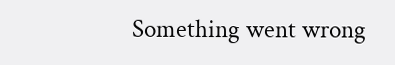Something went wrong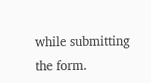while submitting the form.